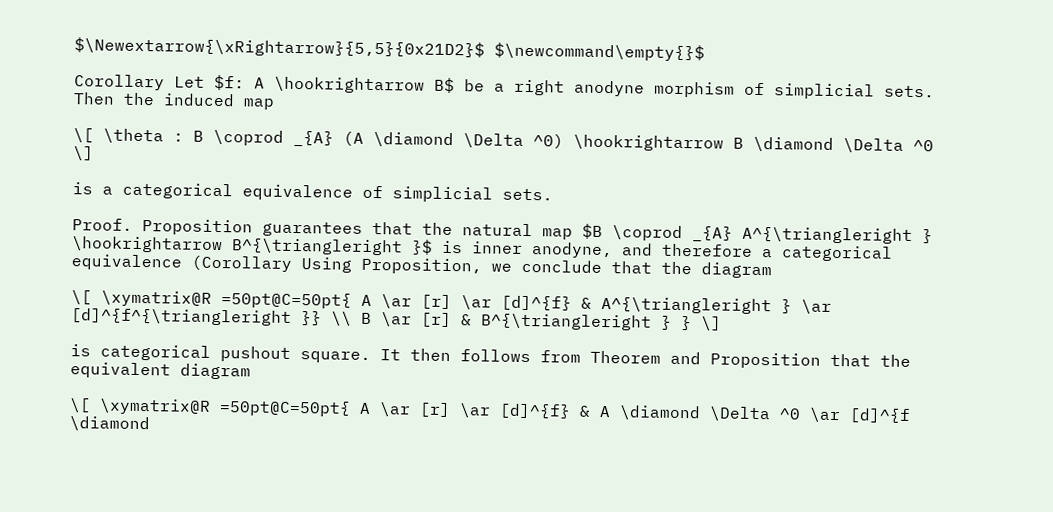$\Newextarrow{\xRightarrow}{5,5}{0x21D2}$ $\newcommand\empty{}$

Corollary Let $f: A \hookrightarrow B$ be a right anodyne morphism of simplicial sets. Then the induced map

\[ \theta : B \coprod _{A} (A \diamond \Delta ^0) \hookrightarrow B \diamond \Delta ^0 \]

is a categorical equivalence of simplicial sets.

Proof. Proposition guarantees that the natural map $B \coprod _{A} A^{\triangleright } \hookrightarrow B^{\triangleright }$ is inner anodyne, and therefore a categorical equivalence (Corollary Using Proposition, we conclude that the diagram

\[ \xymatrix@R =50pt@C=50pt{ A \ar [r] \ar [d]^{f} & A^{\triangleright } \ar [d]^{f^{\triangleright }} \\ B \ar [r] & B^{\triangleright } } \]

is categorical pushout square. It then follows from Theorem and Proposition that the equivalent diagram

\[ \xymatrix@R =50pt@C=50pt{ A \ar [r] \ar [d]^{f} & A \diamond \Delta ^0 \ar [d]^{f \diamond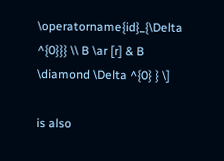\operatorname{id}_{\Delta ^{0}}} \\ B \ar [r] & B \diamond \Delta ^{0} } \]

is also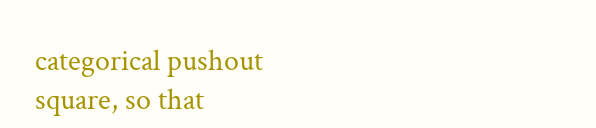categorical pushout square, so that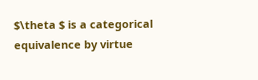$\theta $ is a categorical equivalence by virtue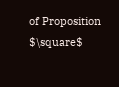of Proposition $\square$